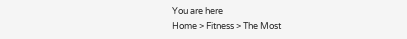You are here
Home > Fitness > The Most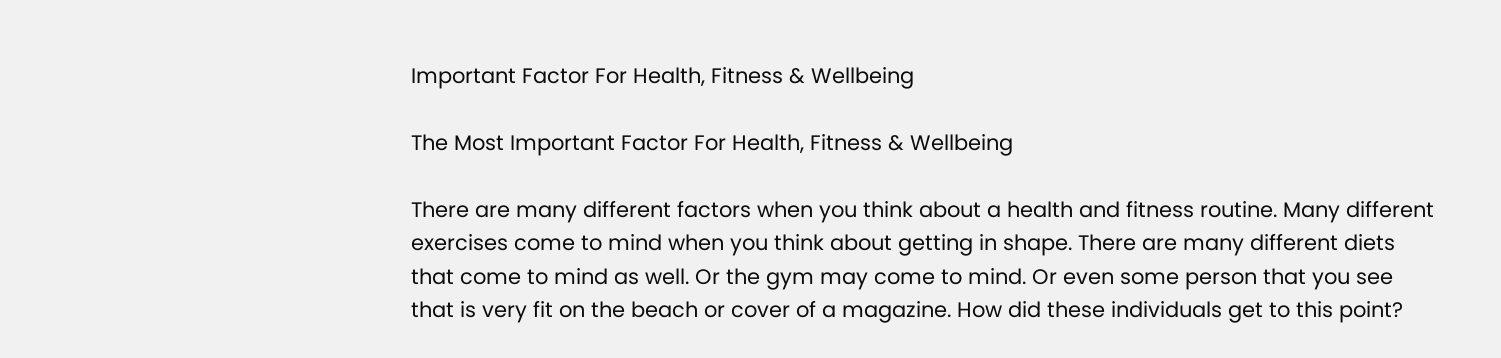Important Factor For Health, Fitness & Wellbeing

The Most Important Factor For Health, Fitness & Wellbeing

There are many different factors when you think about a health and fitness routine. Many different exercises come to mind when you think about getting in shape. There are many different diets that come to mind as well. Or the gym may come to mind. Or even some person that you see that is very fit on the beach or cover of a magazine. How did these individuals get to this point?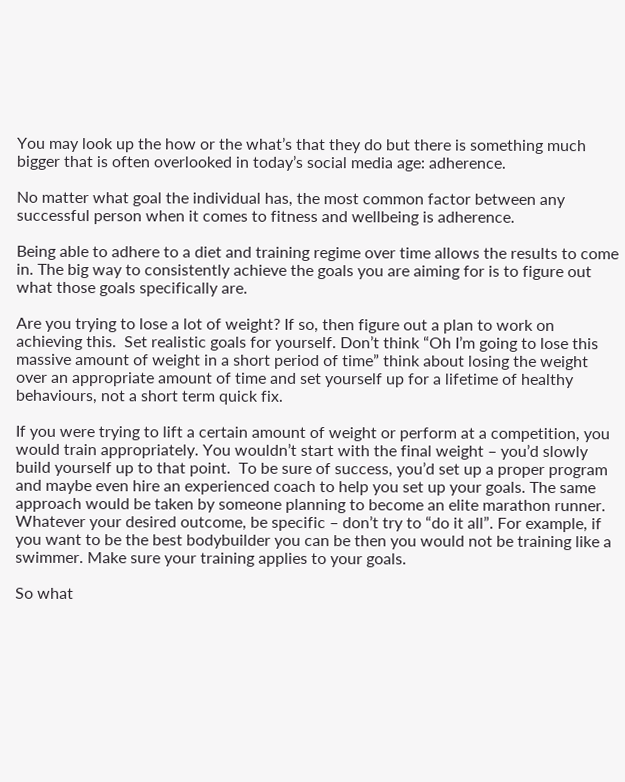You may look up the how or the what’s that they do but there is something much bigger that is often overlooked in today’s social media age: adherence.

No matter what goal the individual has, the most common factor between any successful person when it comes to fitness and wellbeing is adherence.

Being able to adhere to a diet and training regime over time allows the results to come in. The big way to consistently achieve the goals you are aiming for is to figure out what those goals specifically are.

Are you trying to lose a lot of weight? If so, then figure out a plan to work on achieving this.  Set realistic goals for yourself. Don’t think “Oh I’m going to lose this massive amount of weight in a short period of time” think about losing the weight over an appropriate amount of time and set yourself up for a lifetime of healthy behaviours, not a short term quick fix.

If you were trying to lift a certain amount of weight or perform at a competition, you would train appropriately. You wouldn’t start with the final weight – you’d slowly build yourself up to that point.  To be sure of success, you’d set up a proper program and maybe even hire an experienced coach to help you set up your goals. The same approach would be taken by someone planning to become an elite marathon runner. Whatever your desired outcome, be specific – don’t try to “do it all”. For example, if you want to be the best bodybuilder you can be then you would not be training like a swimmer. Make sure your training applies to your goals.

So what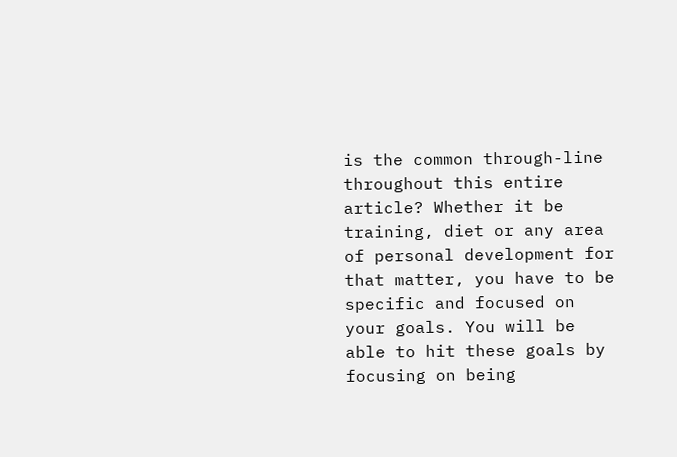is the common through-line throughout this entire article? Whether it be training, diet or any area of personal development for that matter, you have to be specific and focused on your goals. You will be able to hit these goals by focusing on being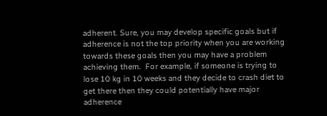adherent. Sure, you may develop specific goals but if adherence is not the top priority when you are working towards these goals then you may have a problem achieving them.  For example, if someone is trying to lose 10 kg in 10 weeks and they decide to crash diet to get there then they could potentially have major adherence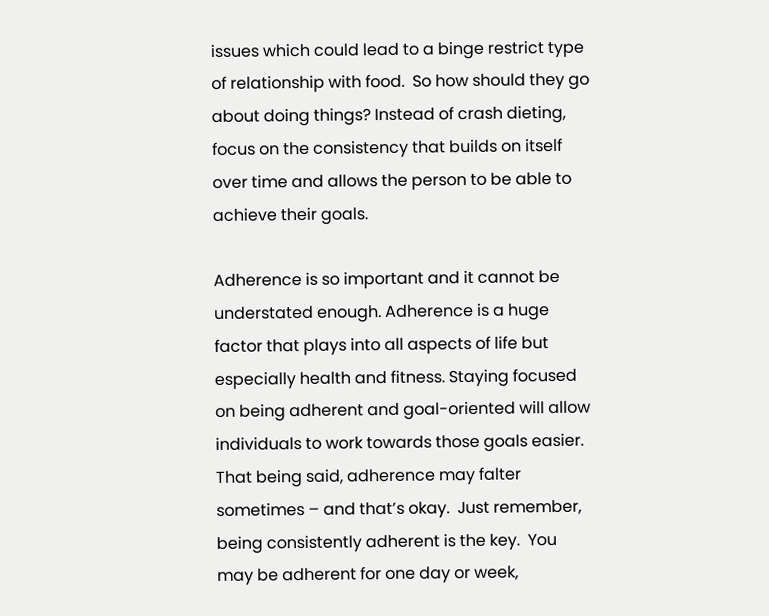issues which could lead to a binge restrict type of relationship with food.  So how should they go about doing things? Instead of crash dieting, focus on the consistency that builds on itself over time and allows the person to be able to achieve their goals.

Adherence is so important and it cannot be understated enough. Adherence is a huge factor that plays into all aspects of life but especially health and fitness. Staying focused on being adherent and goal-oriented will allow individuals to work towards those goals easier. That being said, adherence may falter sometimes – and that’s okay.  Just remember, being consistently adherent is the key.  You may be adherent for one day or week,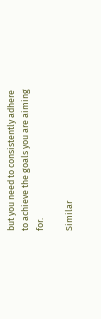but you need to consistently adhere to achieve the goals you are aiming for.

Similar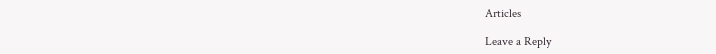Articles

Leave a Reply